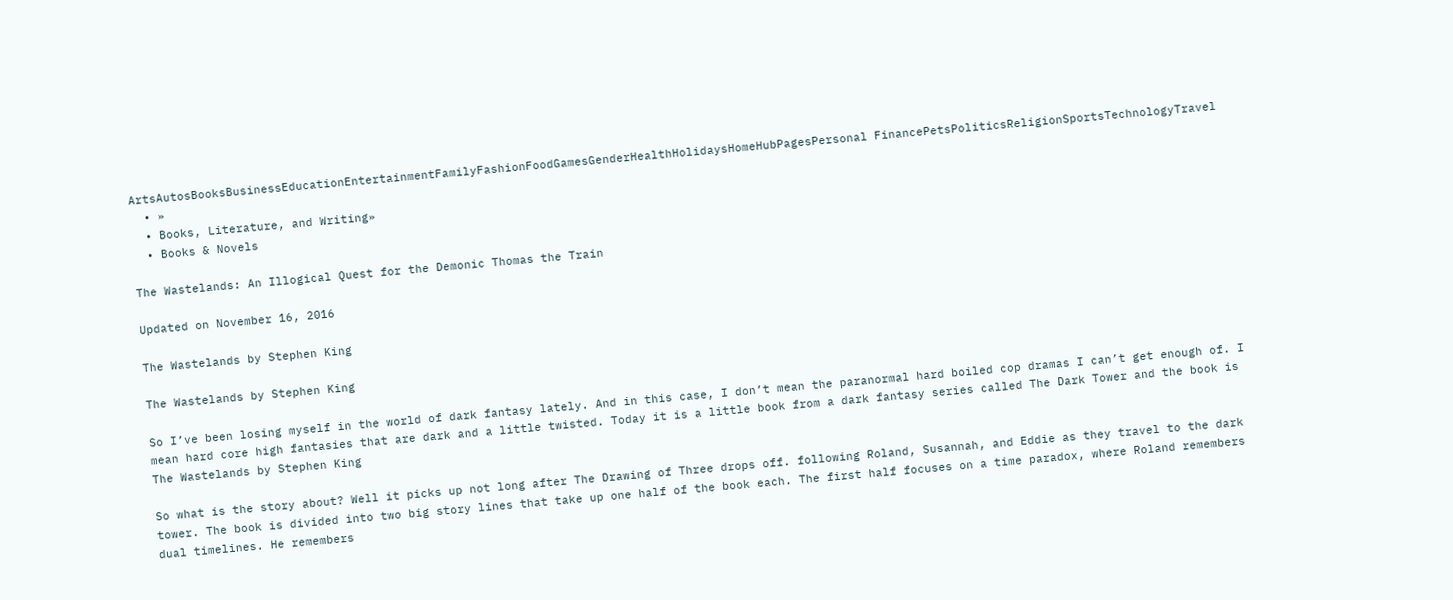ArtsAutosBooksBusinessEducationEntertainmentFamilyFashionFoodGamesGenderHealthHolidaysHomeHubPagesPersonal FinancePetsPoliticsReligionSportsTechnologyTravel
  • »
  • Books, Literature, and Writing»
  • Books & Novels

The Wastelands: An Illogical Quest for the Demonic Thomas the Train

Updated on November 16, 2016

The Wastelands by Stephen King

The Wastelands by Stephen King

So I’ve been losing myself in the world of dark fantasy lately. And in this case, I don’t mean the paranormal hard boiled cop dramas I can’t get enough of. I mean hard core high fantasies that are dark and a little twisted. Today it is a little book from a dark fantasy series called The Dark Tower and the book is The Wastelands by Stephen King

So what is the story about? Well it picks up not long after The Drawing of Three drops off. following Roland, Susannah, and Eddie as they travel to the dark tower. The book is divided into two big story lines that take up one half of the book each. The first half focuses on a time paradox, where Roland remembers dual timelines. He remembers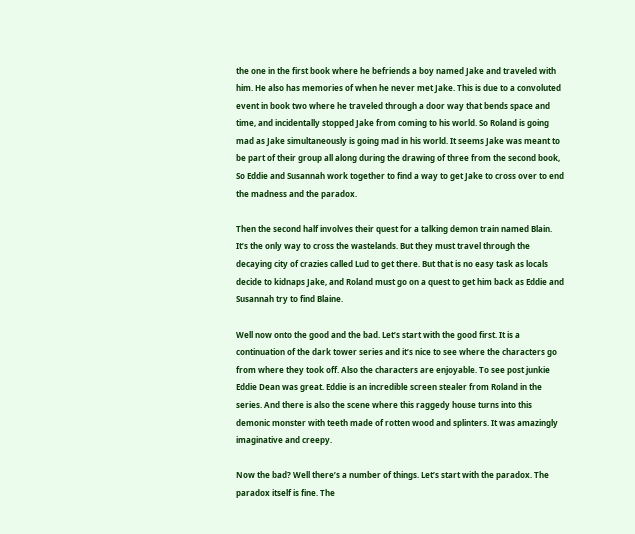the one in the first book where he befriends a boy named Jake and traveled with him. He also has memories of when he never met Jake. This is due to a convoluted event in book two where he traveled through a door way that bends space and time, and incidentally stopped Jake from coming to his world. So Roland is going mad as Jake simultaneously is going mad in his world. It seems Jake was meant to be part of their group all along during the drawing of three from the second book, So Eddie and Susannah work together to find a way to get Jake to cross over to end the madness and the paradox.

Then the second half involves their quest for a talking demon train named Blain. It’s the only way to cross the wastelands. But they must travel through the decaying city of crazies called Lud to get there. But that is no easy task as locals decide to kidnaps Jake, and Roland must go on a quest to get him back as Eddie and Susannah try to find Blaine.

Well now onto the good and the bad. Let’s start with the good first. It is a continuation of the dark tower series and it’s nice to see where the characters go from where they took off. Also the characters are enjoyable. To see post junkie Eddie Dean was great. Eddie is an incredible screen stealer from Roland in the series. And there is also the scene where this raggedy house turns into this demonic monster with teeth made of rotten wood and splinters. It was amazingly imaginative and creepy.

Now the bad? Well there’s a number of things. Let’s start with the paradox. The paradox itself is fine. The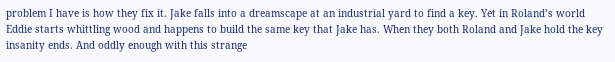problem I have is how they fix it. Jake falls into a dreamscape at an industrial yard to find a key. Yet in Roland’s world Eddie starts whittling wood and happens to build the same key that Jake has. When they both Roland and Jake hold the key insanity ends. And oddly enough with this strange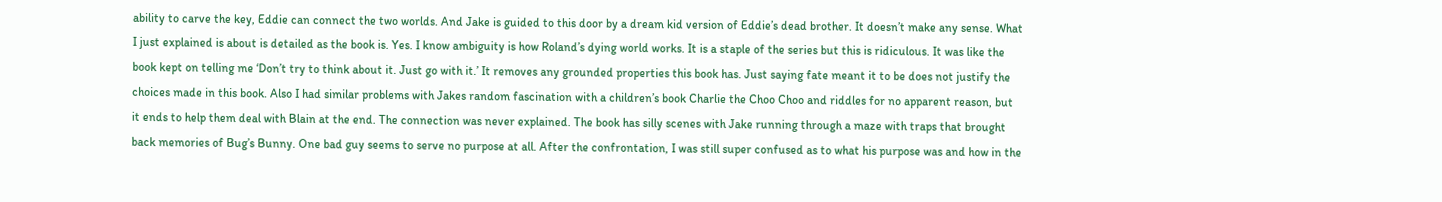ability to carve the key, Eddie can connect the two worlds. And Jake is guided to this door by a dream kid version of Eddie’s dead brother. It doesn’t make any sense. What I just explained is about is detailed as the book is. Yes. I know ambiguity is how Roland’s dying world works. It is a staple of the series but this is ridiculous. It was like the book kept on telling me ‘Don’t try to think about it. Just go with it.’ It removes any grounded properties this book has. Just saying fate meant it to be does not justify the choices made in this book. Also I had similar problems with Jakes random fascination with a children’s book Charlie the Choo Choo and riddles for no apparent reason, but it ends to help them deal with Blain at the end. The connection was never explained. The book has silly scenes with Jake running through a maze with traps that brought back memories of Bug’s Bunny. One bad guy seems to serve no purpose at all. After the confrontation, I was still super confused as to what his purpose was and how in the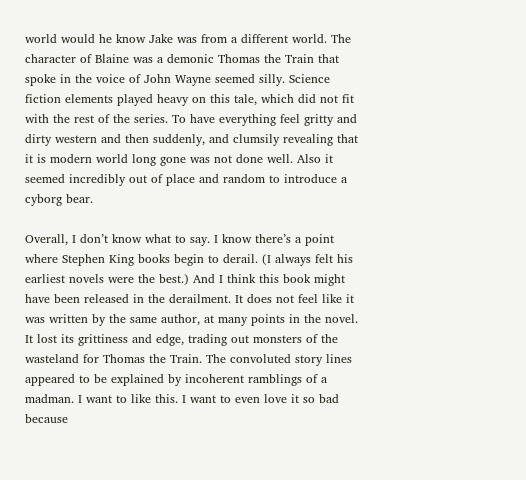world would he know Jake was from a different world. The character of Blaine was a demonic Thomas the Train that spoke in the voice of John Wayne seemed silly. Science fiction elements played heavy on this tale, which did not fit with the rest of the series. To have everything feel gritty and dirty western and then suddenly, and clumsily revealing that it is modern world long gone was not done well. Also it seemed incredibly out of place and random to introduce a cyborg bear.

Overall, I don’t know what to say. I know there’s a point where Stephen King books begin to derail. (I always felt his earliest novels were the best.) And I think this book might have been released in the derailment. It does not feel like it was written by the same author, at many points in the novel. It lost its grittiness and edge, trading out monsters of the wasteland for Thomas the Train. The convoluted story lines appeared to be explained by incoherent ramblings of a madman. I want to like this. I want to even love it so bad because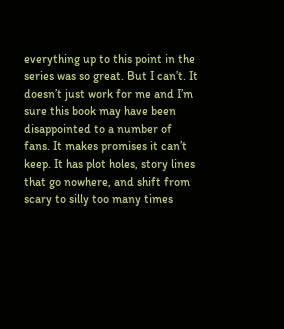everything up to this point in the series was so great. But I can’t. It doesn’t just work for me and I’m sure this book may have been disappointed to a number of fans. It makes promises it can’t keep. It has plot holes, story lines that go nowhere, and shift from scary to silly too many times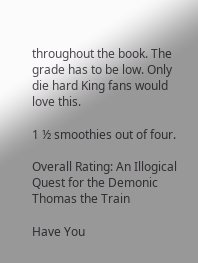throughout the book. The grade has to be low. Only die hard King fans would love this.

1 ½ smoothies out of four.

Overall Rating: An Illogical Quest for the Demonic Thomas the Train

Have You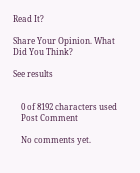Read It?

Share Your Opinion. What Did You Think?

See results


    0 of 8192 characters used
    Post Comment

    No comments yet.